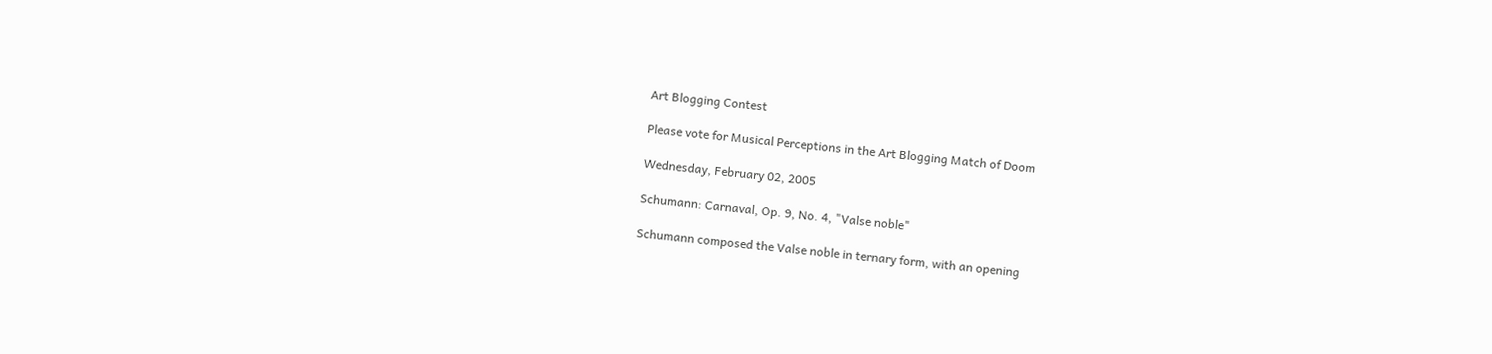Art Blogging Contest

Please vote for Musical Perceptions in the Art Blogging Match of Doom

Wednesday, February 02, 2005

Schumann: Carnaval, Op. 9, No. 4, "Valse noble"

Schumann composed the Valse noble in ternary form, with an opening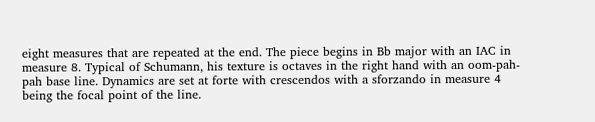eight measures that are repeated at the end. The piece begins in Bb major with an IAC in measure 8. Typical of Schumann, his texture is octaves in the right hand with an oom-pah-pah base line. Dynamics are set at forte with crescendos with a sforzando in measure 4 being the focal point of the line.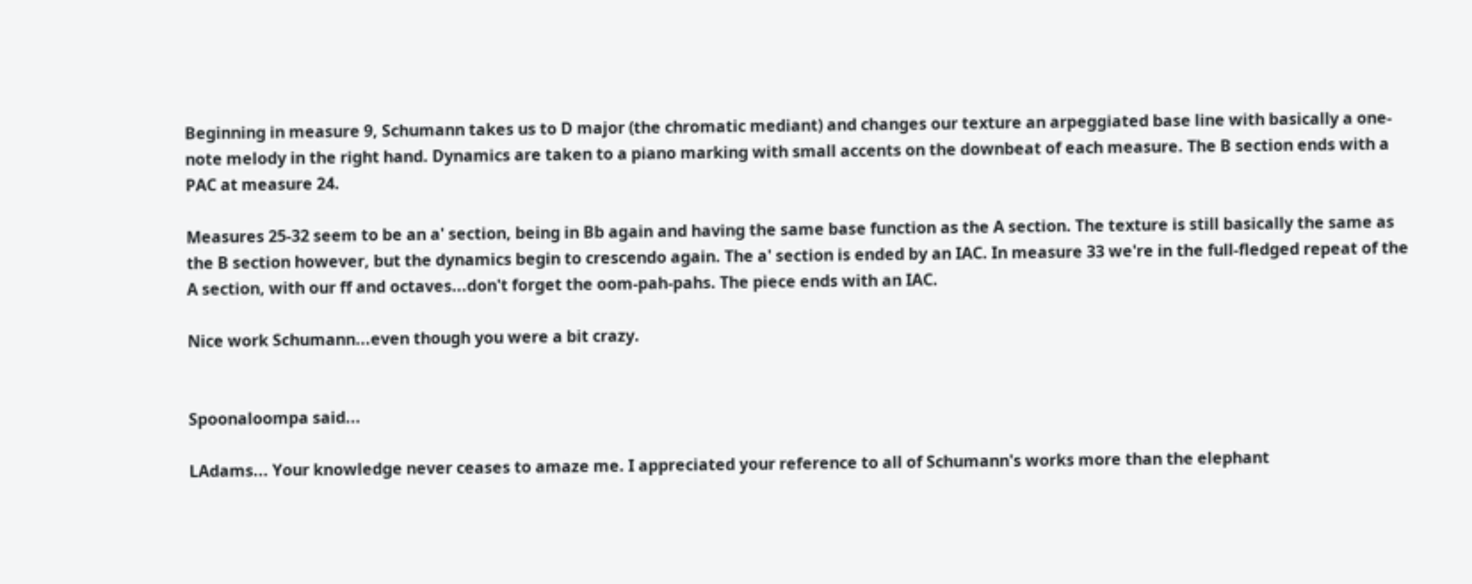Beginning in measure 9, Schumann takes us to D major (the chromatic mediant) and changes our texture an arpeggiated base line with basically a one-note melody in the right hand. Dynamics are taken to a piano marking with small accents on the downbeat of each measure. The B section ends with a PAC at measure 24.

Measures 25-32 seem to be an a' section, being in Bb again and having the same base function as the A section. The texture is still basically the same as the B section however, but the dynamics begin to crescendo again. The a' section is ended by an IAC. In measure 33 we're in the full-fledged repeat of the A section, with our ff and octaves...don't forget the oom-pah-pahs. The piece ends with an IAC.

Nice work Schumann...even though you were a bit crazy.


Spoonaloompa said...

LAdams... Your knowledge never ceases to amaze me. I appreciated your reference to all of Schumann's works more than the elephant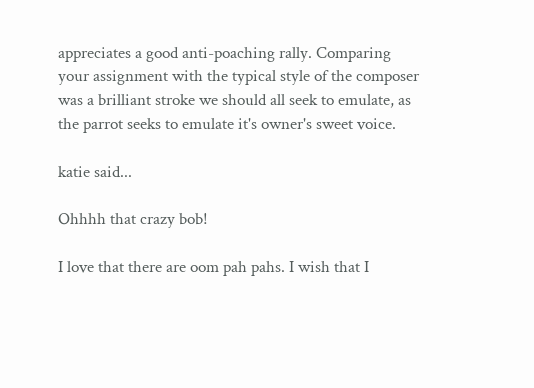appreciates a good anti-poaching rally. Comparing your assignment with the typical style of the composer was a brilliant stroke we should all seek to emulate, as the parrot seeks to emulate it's owner's sweet voice.

katie said...

Ohhhh that crazy bob!

I love that there are oom pah pahs. I wish that I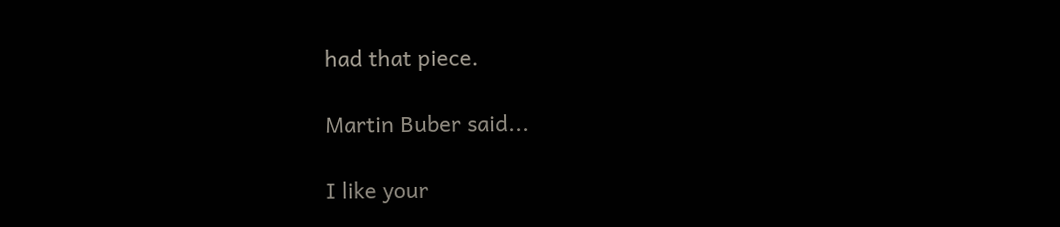had that piece.

Martin Buber said...

I like your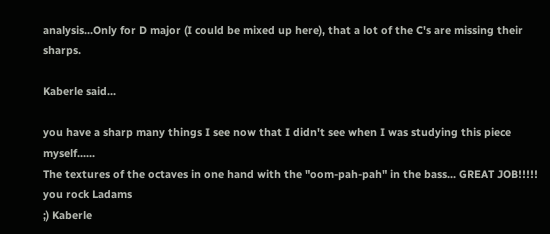analysis...Only for D major (I could be mixed up here), that a lot of the C's are missing their sharps.

Kaberle said...

you have a sharp many things I see now that I didn't see when I was studying this piece myself......
The textures of the octaves in one hand with the "oom-pah-pah" in the bass... GREAT JOB!!!!! you rock Ladams
;) Kaberle